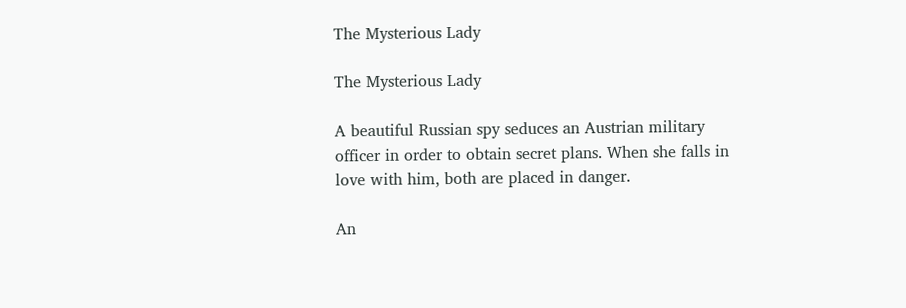The Mysterious Lady

The Mysterious Lady

A beautiful Russian spy seduces an Austrian military officer in order to obtain secret plans. When she falls in love with him, both are placed in danger.

An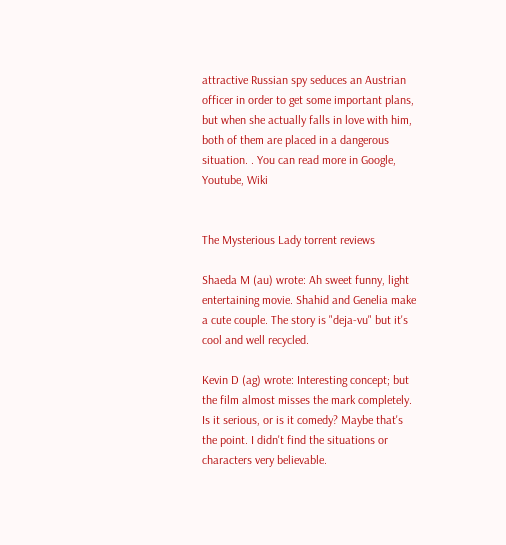attractive Russian spy seduces an Austrian officer in order to get some important plans, but when she actually falls in love with him, both of them are placed in a dangerous situation. . You can read more in Google, Youtube, Wiki


The Mysterious Lady torrent reviews

Shaeda M (au) wrote: Ah sweet funny, light entertaining movie. Shahid and Genelia make a cute couple. The story is "deja-vu" but it's cool and well recycled.

Kevin D (ag) wrote: Interesting concept; but the film almost misses the mark completely. Is it serious, or is it comedy? Maybe that's the point. I didn't find the situations or characters very believable.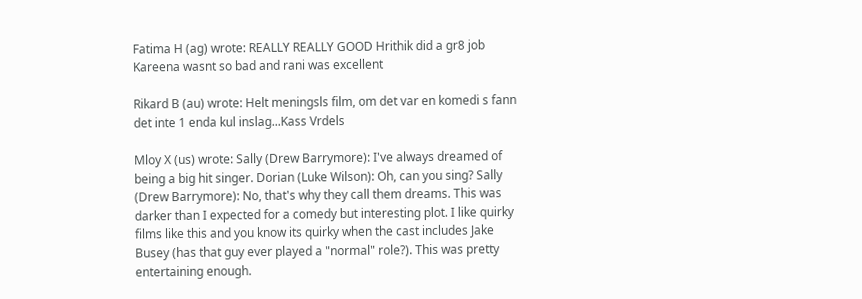Fatima H (ag) wrote: REALLY REALLY GOOD Hrithik did a gr8 job Kareena wasnt so bad and rani was excellent

Rikard B (au) wrote: Helt meningsls film, om det var en komedi s fann det inte 1 enda kul inslag...Kass Vrdels

Mloy X (us) wrote: Sally (Drew Barrymore): I've always dreamed of being a big hit singer. Dorian (Luke Wilson): Oh, can you sing? Sally (Drew Barrymore): No, that's why they call them dreams. This was darker than I expected for a comedy but interesting plot. I like quirky films like this and you know its quirky when the cast includes Jake Busey (has that guy ever played a "normal" role?). This was pretty entertaining enough.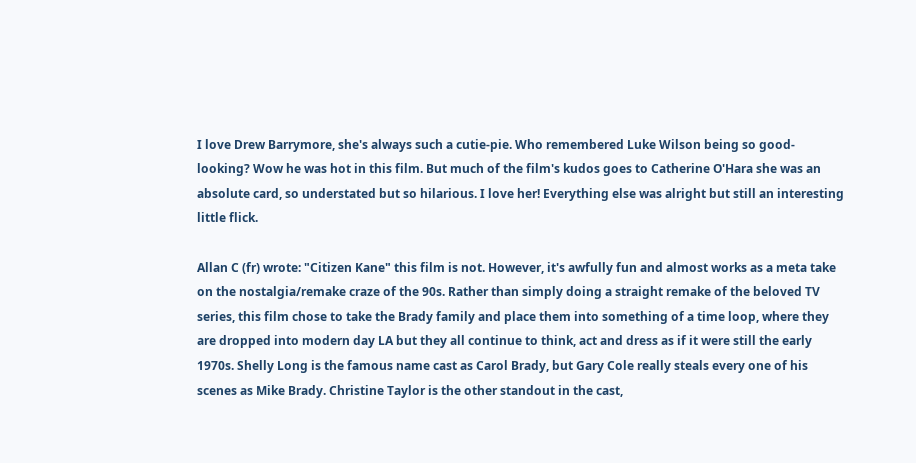I love Drew Barrymore, she's always such a cutie-pie. Who remembered Luke Wilson being so good-looking? Wow he was hot in this film. But much of the film's kudos goes to Catherine O'Hara she was an absolute card, so understated but so hilarious. I love her! Everything else was alright but still an interesting little flick.

Allan C (fr) wrote: "Citizen Kane" this film is not. However, it's awfully fun and almost works as a meta take on the nostalgia/remake craze of the 90s. Rather than simply doing a straight remake of the beloved TV series, this film chose to take the Brady family and place them into something of a time loop, where they are dropped into modern day LA but they all continue to think, act and dress as if it were still the early 1970s. Shelly Long is the famous name cast as Carol Brady, but Gary Cole really steals every one of his scenes as Mike Brady. Christine Taylor is the other standout in the cast,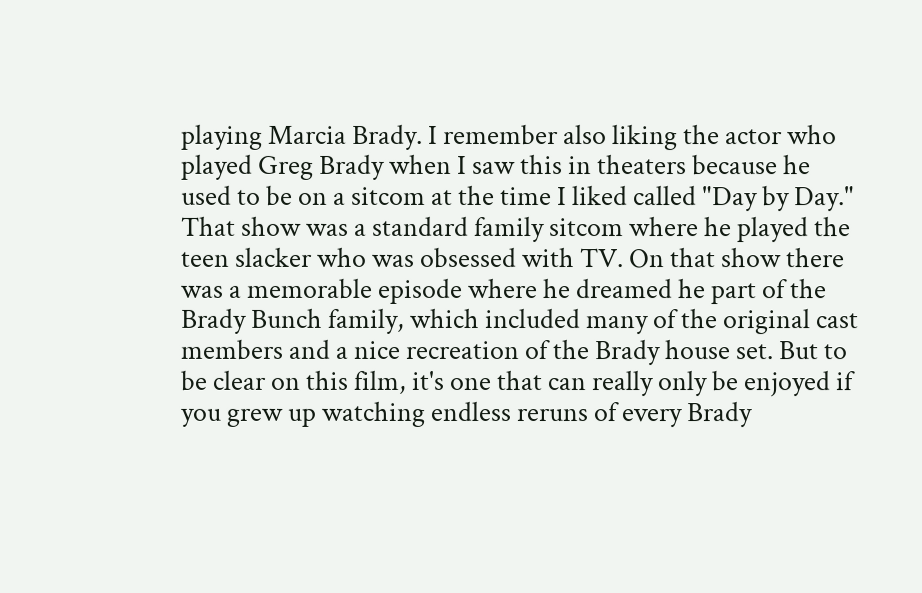playing Marcia Brady. I remember also liking the actor who played Greg Brady when I saw this in theaters because he used to be on a sitcom at the time I liked called "Day by Day." That show was a standard family sitcom where he played the teen slacker who was obsessed with TV. On that show there was a memorable episode where he dreamed he part of the Brady Bunch family, which included many of the original cast members and a nice recreation of the Brady house set. But to be clear on this film, it's one that can really only be enjoyed if you grew up watching endless reruns of every Brady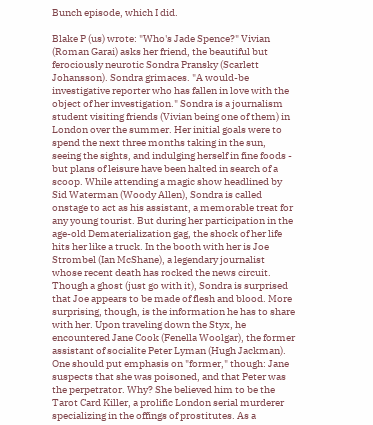Bunch episode, which I did.

Blake P (us) wrote: "Who's Jade Spence?" Vivian (Roman Garai) asks her friend, the beautiful but ferociously neurotic Sondra Pransky (Scarlett Johansson). Sondra grimaces. "A would-be investigative reporter who has fallen in love with the object of her investigation." Sondra is a journalism student visiting friends (Vivian being one of them) in London over the summer. Her initial goals were to spend the next three months taking in the sun, seeing the sights, and indulging herself in fine foods - but plans of leisure have been halted in search of a scoop. While attending a magic show headlined by Sid Waterman (Woody Allen), Sondra is called onstage to act as his assistant, a memorable treat for any young tourist. But during her participation in the age-old Dematerialization gag, the shock of her life hits her like a truck. In the booth with her is Joe Strombel (Ian McShane), a legendary journalist whose recent death has rocked the news circuit. Though a ghost (just go with it), Sondra is surprised that Joe appears to be made of flesh and blood. More surprising, though, is the information he has to share with her. Upon traveling down the Styx, he encountered Jane Cook (Fenella Woolgar), the former assistant of socialite Peter Lyman (Hugh Jackman). One should put emphasis on "former," though: Jane suspects that she was poisoned, and that Peter was the perpetrator. Why? She believed him to be the Tarot Card Killer, a prolific London serial murderer specializing in the offings of prostitutes. As a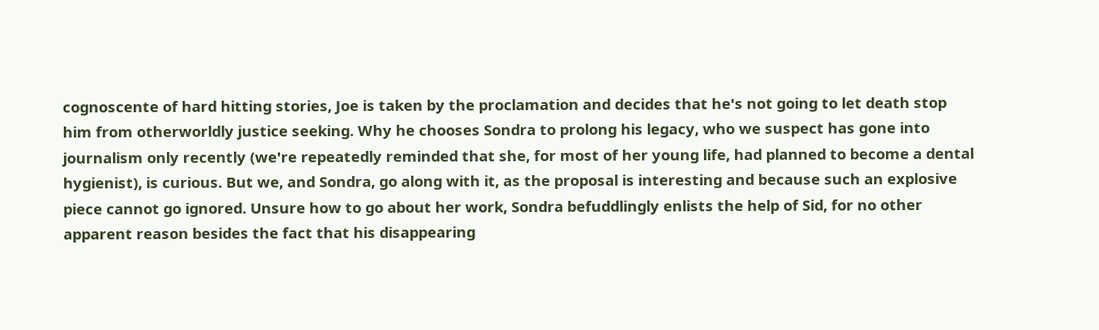cognoscente of hard hitting stories, Joe is taken by the proclamation and decides that he's not going to let death stop him from otherworldly justice seeking. Why he chooses Sondra to prolong his legacy, who we suspect has gone into journalism only recently (we're repeatedly reminded that she, for most of her young life, had planned to become a dental hygienist), is curious. But we, and Sondra, go along with it, as the proposal is interesting and because such an explosive piece cannot go ignored. Unsure how to go about her work, Sondra befuddlingly enlists the help of Sid, for no other apparent reason besides the fact that his disappearing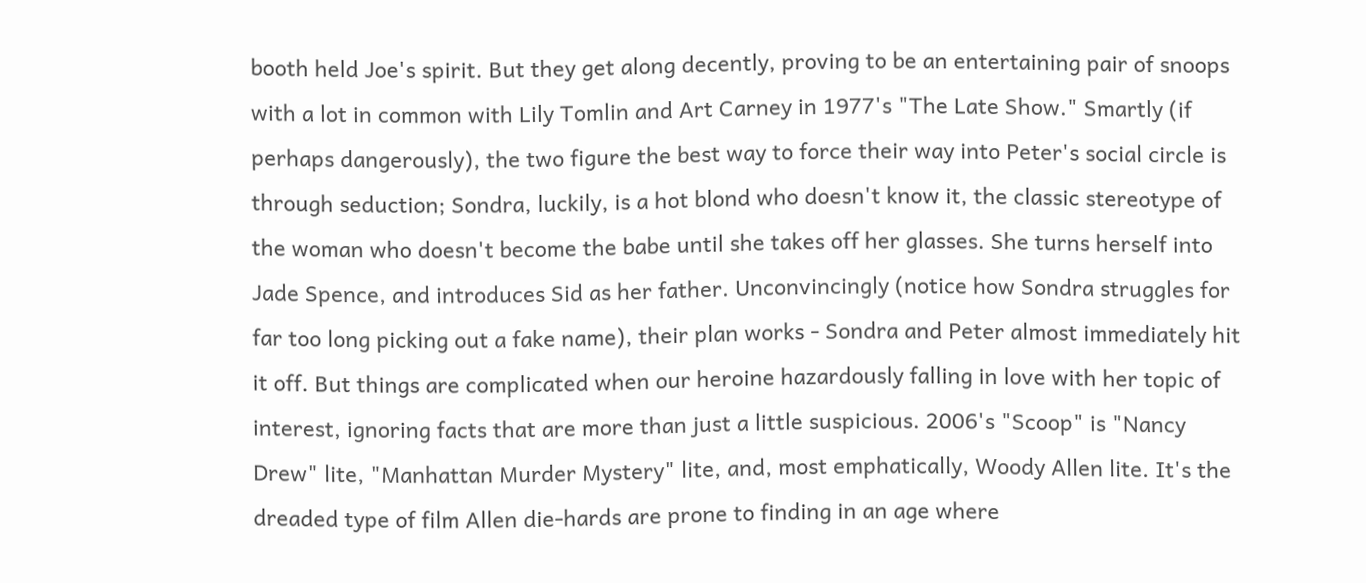booth held Joe's spirit. But they get along decently, proving to be an entertaining pair of snoops with a lot in common with Lily Tomlin and Art Carney in 1977's "The Late Show." Smartly (if perhaps dangerously), the two figure the best way to force their way into Peter's social circle is through seduction; Sondra, luckily, is a hot blond who doesn't know it, the classic stereotype of the woman who doesn't become the babe until she takes off her glasses. She turns herself into Jade Spence, and introduces Sid as her father. Unconvincingly (notice how Sondra struggles for far too long picking out a fake name), their plan works - Sondra and Peter almost immediately hit it off. But things are complicated when our heroine hazardously falling in love with her topic of interest, ignoring facts that are more than just a little suspicious. 2006's "Scoop" is "Nancy Drew" lite, "Manhattan Murder Mystery" lite, and, most emphatically, Woody Allen lite. It's the dreaded type of film Allen die-hards are prone to finding in an age where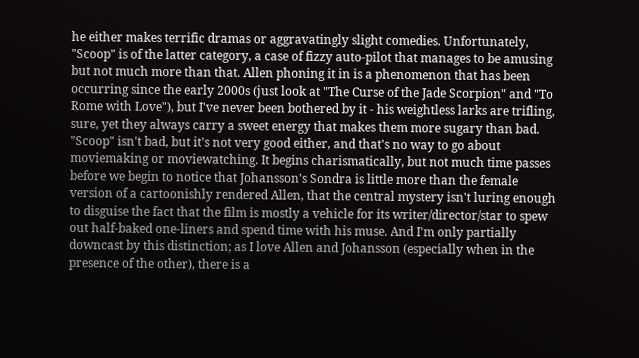he either makes terrific dramas or aggravatingly slight comedies. Unfortunately, "Scoop" is of the latter category, a case of fizzy auto-pilot that manages to be amusing but not much more than that. Allen phoning it in is a phenomenon that has been occurring since the early 2000s (just look at "The Curse of the Jade Scorpion" and "To Rome with Love"), but I've never been bothered by it - his weightless larks are trifling, sure, yet they always carry a sweet energy that makes them more sugary than bad. "Scoop" isn't bad, but it's not very good either, and that's no way to go about moviemaking or moviewatching. It begins charismatically, but not much time passes before we begin to notice that Johansson's Sondra is little more than the female version of a cartoonishly rendered Allen, that the central mystery isn't luring enough to disguise the fact that the film is mostly a vehicle for its writer/director/star to spew out half-baked one-liners and spend time with his muse. And I'm only partially downcast by this distinction; as I love Allen and Johansson (especially when in the presence of the other), there is a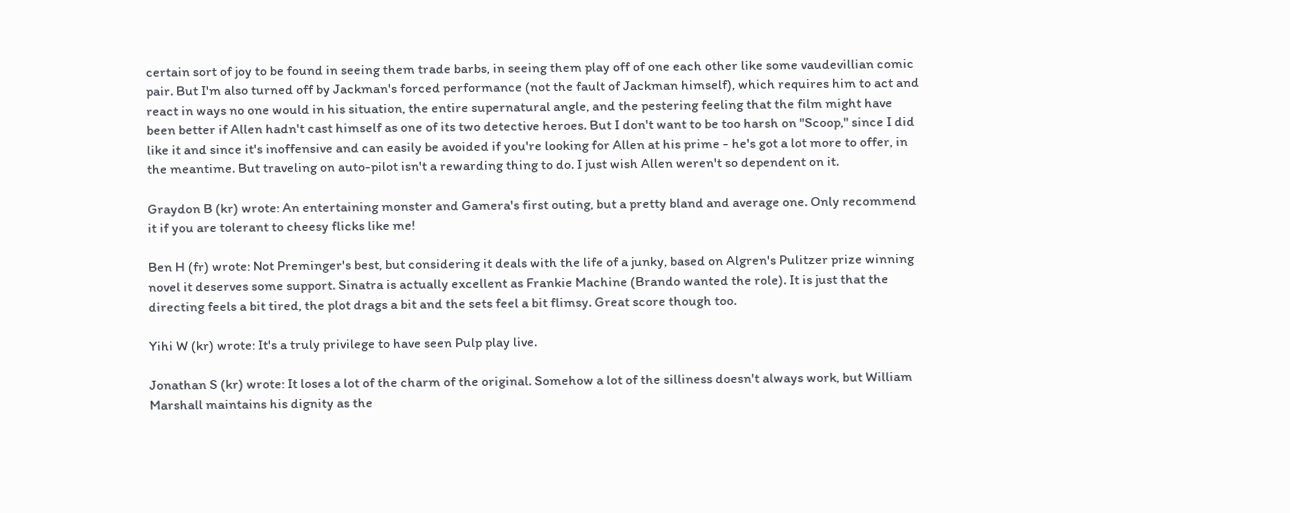certain sort of joy to be found in seeing them trade barbs, in seeing them play off of one each other like some vaudevillian comic pair. But I'm also turned off by Jackman's forced performance (not the fault of Jackman himself), which requires him to act and react in ways no one would in his situation, the entire supernatural angle, and the pestering feeling that the film might have been better if Allen hadn't cast himself as one of its two detective heroes. But I don't want to be too harsh on "Scoop," since I did like it and since it's inoffensive and can easily be avoided if you're looking for Allen at his prime - he's got a lot more to offer, in the meantime. But traveling on auto-pilot isn't a rewarding thing to do. I just wish Allen weren't so dependent on it.

Graydon B (kr) wrote: An entertaining monster and Gamera's first outing, but a pretty bland and average one. Only recommend it if you are tolerant to cheesy flicks like me!

Ben H (fr) wrote: Not Preminger's best, but considering it deals with the life of a junky, based on Algren's Pulitzer prize winning novel it deserves some support. Sinatra is actually excellent as Frankie Machine (Brando wanted the role). It is just that the directing feels a bit tired, the plot drags a bit and the sets feel a bit flimsy. Great score though too.

Yihi W (kr) wrote: It's a truly privilege to have seen Pulp play live.

Jonathan S (kr) wrote: It loses a lot of the charm of the original. Somehow a lot of the silliness doesn't always work, but William Marshall maintains his dignity as the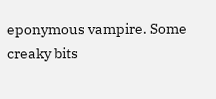eponymous vampire. Some creaky bits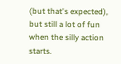(but that's expected), but still a lot of fun when the silly action starts.